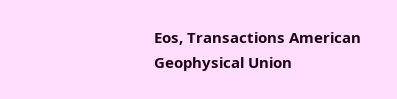Eos, Transactions American Geophysical Union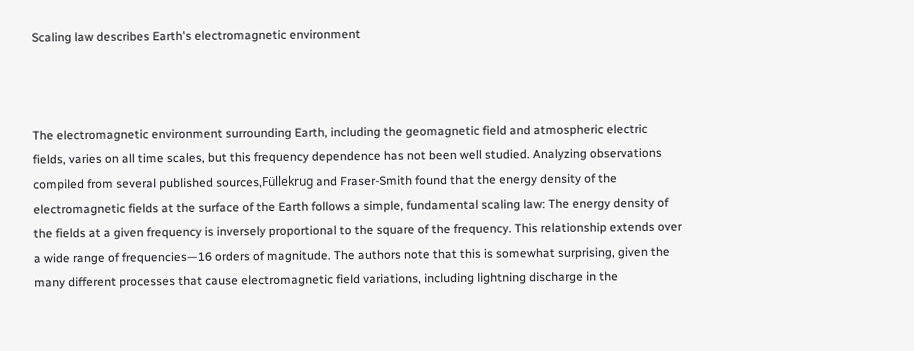Scaling law describes Earth's electromagnetic environment



The electromagnetic environment surrounding Earth, including the geomagnetic field and atmospheric electric fields, varies on all time scales, but this frequency dependence has not been well studied. Analyzing observations compiled from several published sources,Füllekrug and Fraser-Smith found that the energy density of the electromagnetic fields at the surface of the Earth follows a simple, fundamental scaling law: The energy density of the fields at a given frequency is inversely proportional to the square of the frequency. This relationship extends over a wide range of frequencies—16 orders of magnitude. The authors note that this is somewhat surprising, given the many different processes that cause electromagnetic field variations, including lightning discharge in the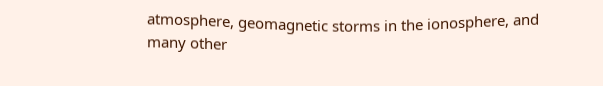atmosphere, geomagnetic storms in the ionosphere, and many other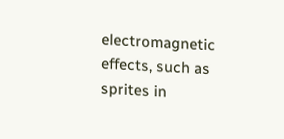electromagnetic effects, such as sprites in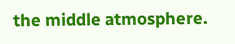the middle atmosphere.